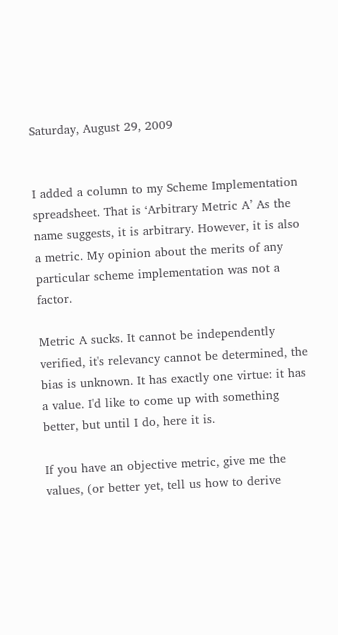Saturday, August 29, 2009


I added a column to my Scheme Implementation spreadsheet. That is ‘Arbitrary Metric A’ As the name suggests, it is arbitrary. However, it is also a metric. My opinion about the merits of any particular scheme implementation was not a factor.

Metric A sucks. It cannot be independently verified, it's relevancy cannot be determined, the bias is unknown. It has exactly one virtue: it has a value. I'd like to come up with something better, but until I do, here it is.

If you have an objective metric, give me the values, (or better yet, tell us how to derive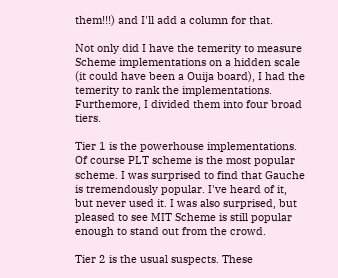them!!!) and I'll add a column for that.

Not only did I have the temerity to measure Scheme implementations on a hidden scale (it could have been a Ouija board), I had the temerity to rank the implementations. Furthemore, I divided them into four broad tiers.

Tier 1 is the powerhouse implementations. Of course PLT scheme is the most popular scheme. I was surprised to find that Gauche is tremendously popular. I've heard of it, but never used it. I was also surprised, but pleased to see MIT Scheme is still popular enough to stand out from the crowd.

Tier 2 is the usual suspects. These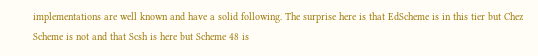implementations are well known and have a solid following. The surprise here is that EdScheme is in this tier but Chez Scheme is not and that Scsh is here but Scheme 48 is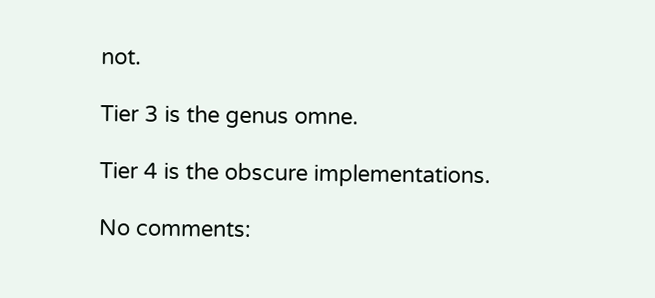not.

Tier 3 is the genus omne.

Tier 4 is the obscure implementations.

No comments: